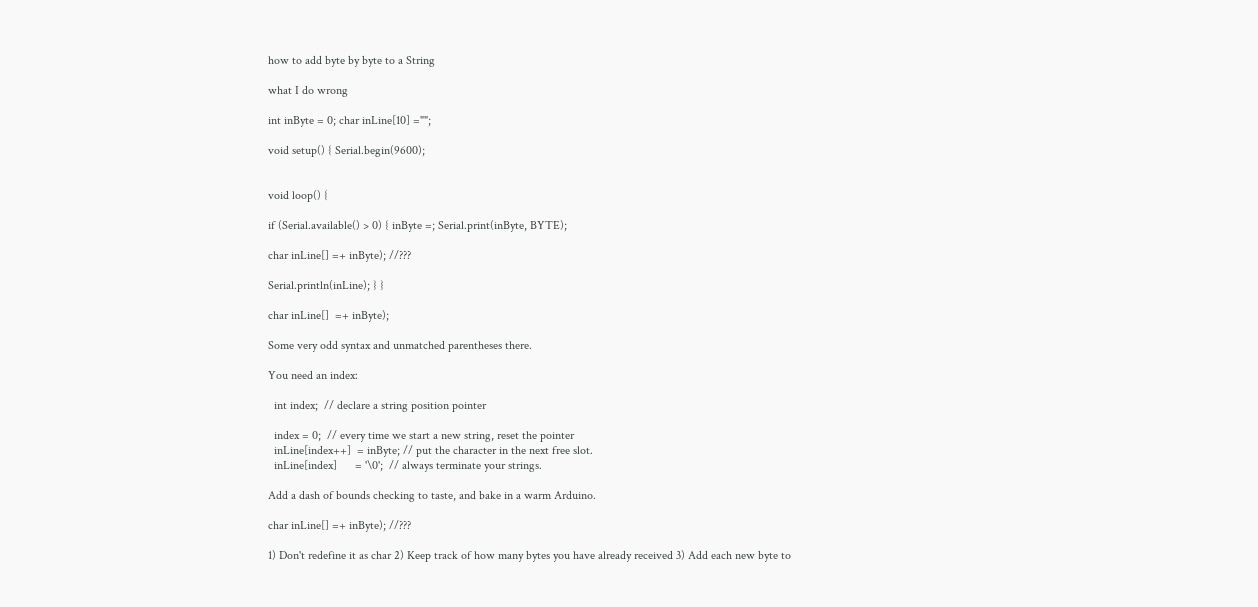how to add byte by byte to a String

what I do wrong

int inByte = 0; char inLine[10] ="";

void setup() { Serial.begin(9600);


void loop() {

if (Serial.available() > 0) { inByte =; Serial.print(inByte, BYTE);

char inLine[] =+ inByte); //???

Serial.println(inLine); } }

char inLine[]  =+ inByte);

Some very odd syntax and unmatched parentheses there.

You need an index:

  int index;  // declare a string position pointer

  index = 0;  // every time we start a new string, reset the pointer
  inLine[index++]  = inByte; // put the character in the next free slot.
  inLine[index]      = '\0';  // always terminate your strings.

Add a dash of bounds checking to taste, and bake in a warm Arduino.

char inLine[] =+ inByte); //???

1) Don't redefine it as char 2) Keep track of how many bytes you have already received 3) Add each new byte to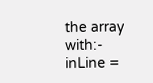the array with:- inLine =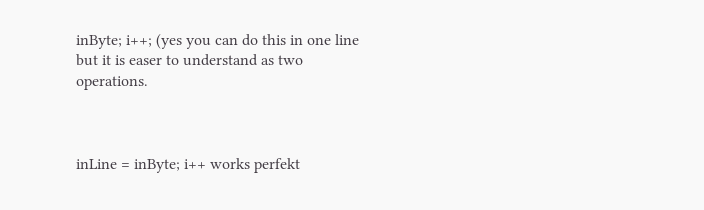inByte; i++; (yes you can do this in one line but it is easer to understand as two operations.



inLine = inByte; i++ works perfekt